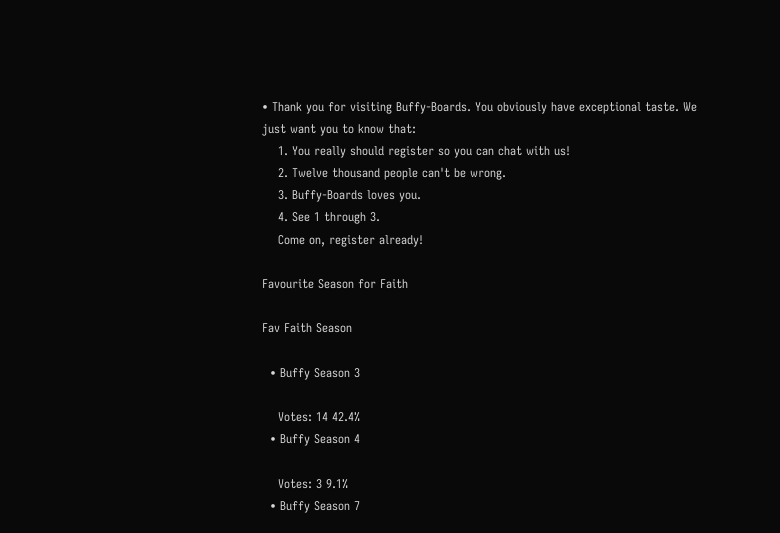• Thank you for visiting Buffy-Boards. You obviously have exceptional taste. We just want you to know that:
    1. You really should register so you can chat with us!
    2. Twelve thousand people can't be wrong.
    3. Buffy-Boards loves you.
    4. See 1 through 3.
    Come on, register already!

Favourite Season for Faith

Fav Faith Season

  • Buffy Season 3

    Votes: 14 42.4%
  • Buffy Season 4

    Votes: 3 9.1%
  • Buffy Season 7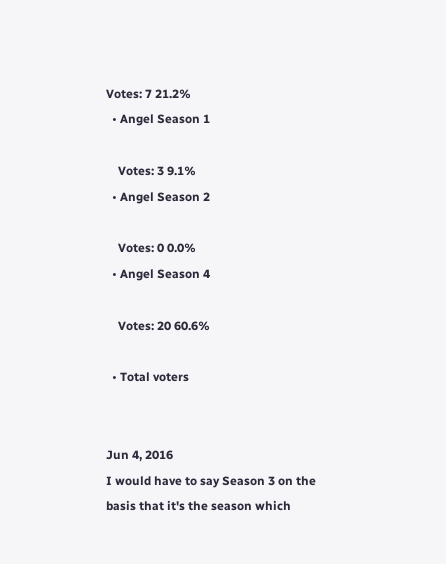Votes: 7 21.2%
  • Angel Season 1

    Votes: 3 9.1%
  • Angel Season 2

    Votes: 0 0.0%
  • Angel Season 4

    Votes: 20 60.6%

  • Total voters


Jun 4, 2016
I would have to say Season 3 on the basis that it's the season which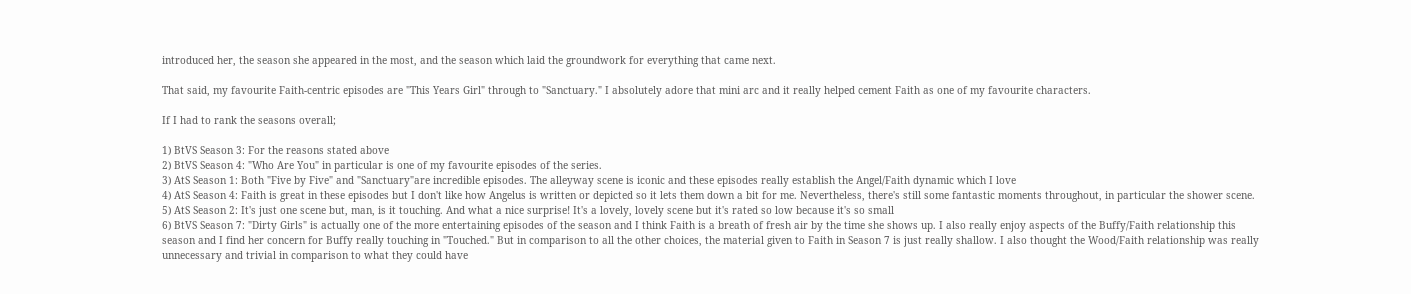introduced her, the season she appeared in the most, and the season which laid the groundwork for everything that came next.

That said, my favourite Faith-centric episodes are "This Years Girl" through to "Sanctuary." I absolutely adore that mini arc and it really helped cement Faith as one of my favourite characters.

If I had to rank the seasons overall;

1) BtVS Season 3: For the reasons stated above
2) BtVS Season 4: "Who Are You" in particular is one of my favourite episodes of the series.
3) AtS Season 1: Both "Five by Five" and "Sanctuary"are incredible episodes. The alleyway scene is iconic and these episodes really establish the Angel/Faith dynamic which I love
4) AtS Season 4: Faith is great in these episodes but I don't like how Angelus is written or depicted so it lets them down a bit for me. Nevertheless, there's still some fantastic moments throughout, in particular the shower scene.
5) AtS Season 2: It's just one scene but, man, is it touching. And what a nice surprise! It's a lovely, lovely scene but it's rated so low because it's so small
6) BtVS Season 7: "Dirty Girls" is actually one of the more entertaining episodes of the season and I think Faith is a breath of fresh air by the time she shows up. I also really enjoy aspects of the Buffy/Faith relationship this season and I find her concern for Buffy really touching in "Touched." But in comparison to all the other choices, the material given to Faith in Season 7 is just really shallow. I also thought the Wood/Faith relationship was really unnecessary and trivial in comparison to what they could have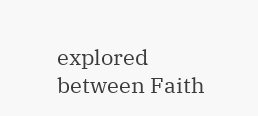explored between Faith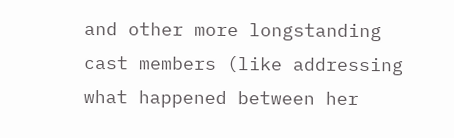and other more longstanding cast members (like addressing what happened between her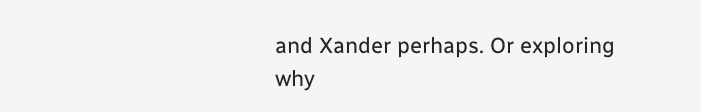and Xander perhaps. Or exploring why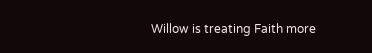Willow is treating Faith more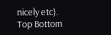nicely etc).
Top Bottom